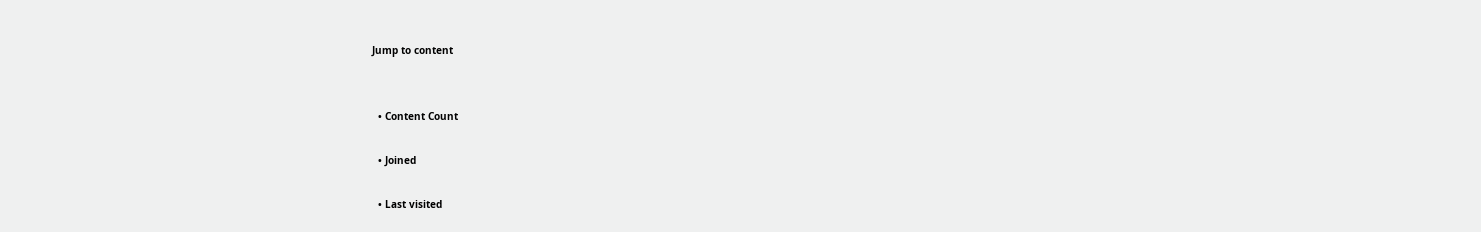Jump to content


  • Content Count

  • Joined

  • Last visited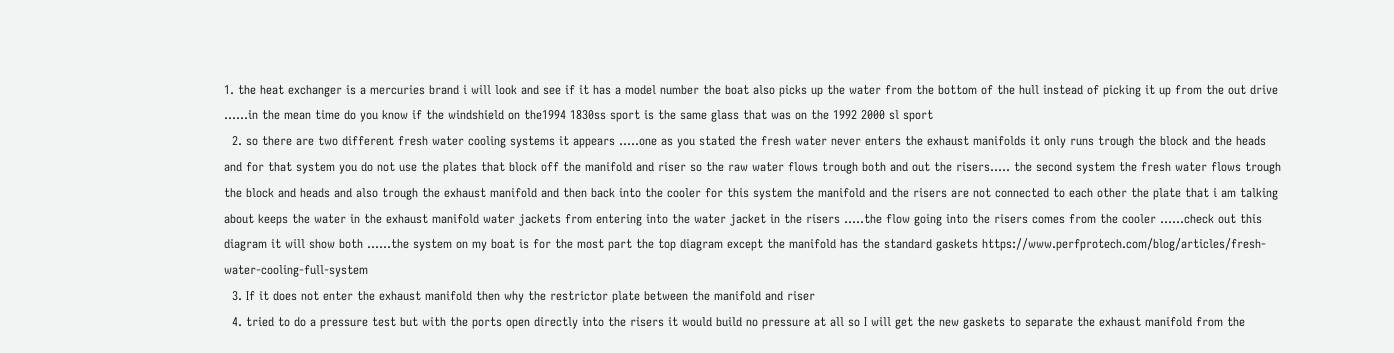1. the heat exchanger is a mercuries brand i will look and see if it has a model number the boat also picks up the water from the bottom of the hull instead of picking it up from the out drive ......in the mean time do you know if the windshield on the1994 1830ss sport is the same glass that was on the 1992 2000 sl sport
  2. so there are two different fresh water cooling systems it appears .....one as you stated the fresh water never enters the exhaust manifolds it only runs trough the block and the heads and for that system you do not use the plates that block off the manifold and riser so the raw water flows trough both and out the risers..... the second system the fresh water flows trough the block and heads and also trough the exhaust manifold and then back into the cooler for this system the manifold and the risers are not connected to each other the plate that i am talking about keeps the water in the exhaust manifold water jackets from entering into the water jacket in the risers .....the flow going into the risers comes from the cooler ......check out this diagram it will show both ......the system on my boat is for the most part the top diagram except the manifold has the standard gaskets https://www.perfprotech.com/blog/articles/fresh-water-cooling-full-system
  3. If it does not enter the exhaust manifold then why the restrictor plate between the manifold and riser
  4. tried to do a pressure test but with the ports open directly into the risers it would build no pressure at all so I will get the new gaskets to separate the exhaust manifold from the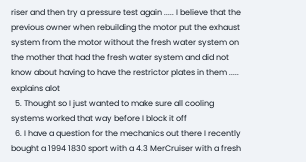riser and then try a pressure test again ..... I believe that the previous owner when rebuilding the motor put the exhaust system from the motor without the fresh water system on the mother that had the fresh water system and did not know about having to have the restrictor plates in them ..... explains alot
  5. Thought so I just wanted to make sure all cooling systems worked that way before I block it off
  6. I have a question for the mechanics out there I recently bought a 1994 1830 sport with a 4.3 MerCruiser with a fresh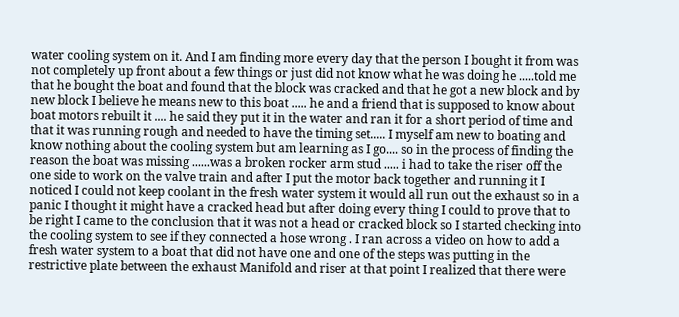water cooling system on it. And I am finding more every day that the person I bought it from was not completely up front about a few things or just did not know what he was doing he .....told me that he bought the boat and found that the block was cracked and that he got a new block and by new block I believe he means new to this boat ..... he and a friend that is supposed to know about boat motors rebuilt it .... he said they put it in the water and ran it for a short period of time and that it was running rough and needed to have the timing set..... I myself am new to boating and know nothing about the cooling system but am learning as I go.... so in the process of finding the reason the boat was missing ......was a broken rocker arm stud ..... i had to take the riser off the one side to work on the valve train and after I put the motor back together and running it I noticed I could not keep coolant in the fresh water system it would all run out the exhaust so in a panic I thought it might have a cracked head but after doing every thing I could to prove that to be right I came to the conclusion that it was not a head or cracked block so I started checking into the cooling system to see if they connected a hose wrong . I ran across a video on how to add a fresh water system to a boat that did not have one and one of the steps was putting in the restrictive plate between the exhaust Manifold and riser at that point I realized that there were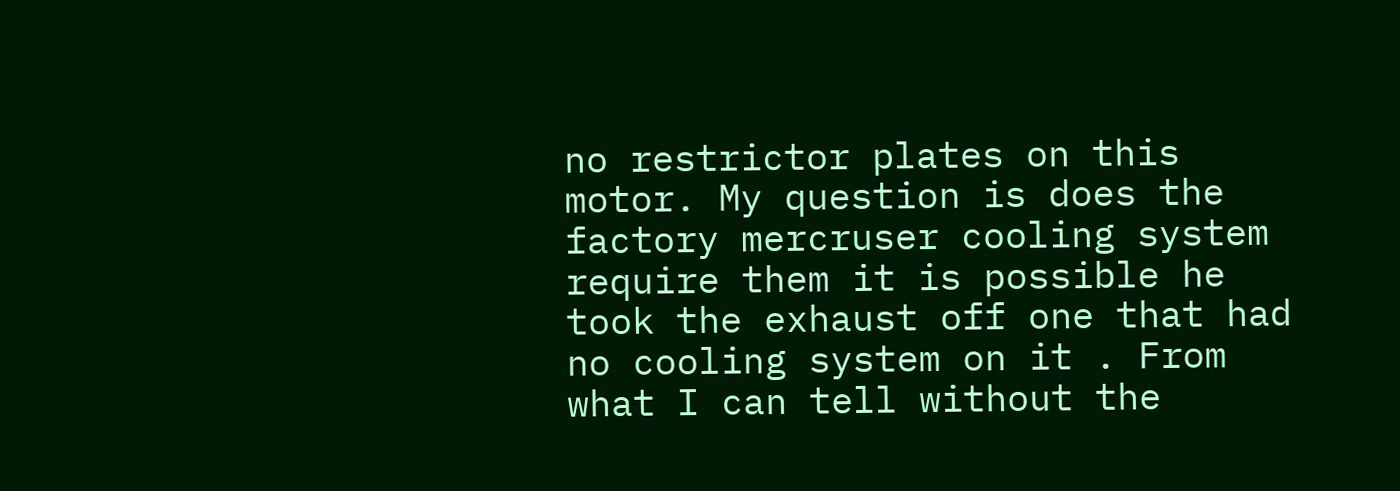no restrictor plates on this motor. My question is does the factory mercruser cooling system require them it is possible he took the exhaust off one that had no cooling system on it . From what I can tell without the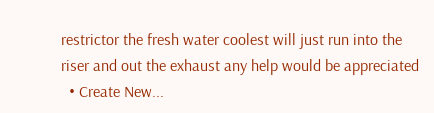restrictor the fresh water coolest will just run into the riser and out the exhaust any help would be appreciated
  • Create New...